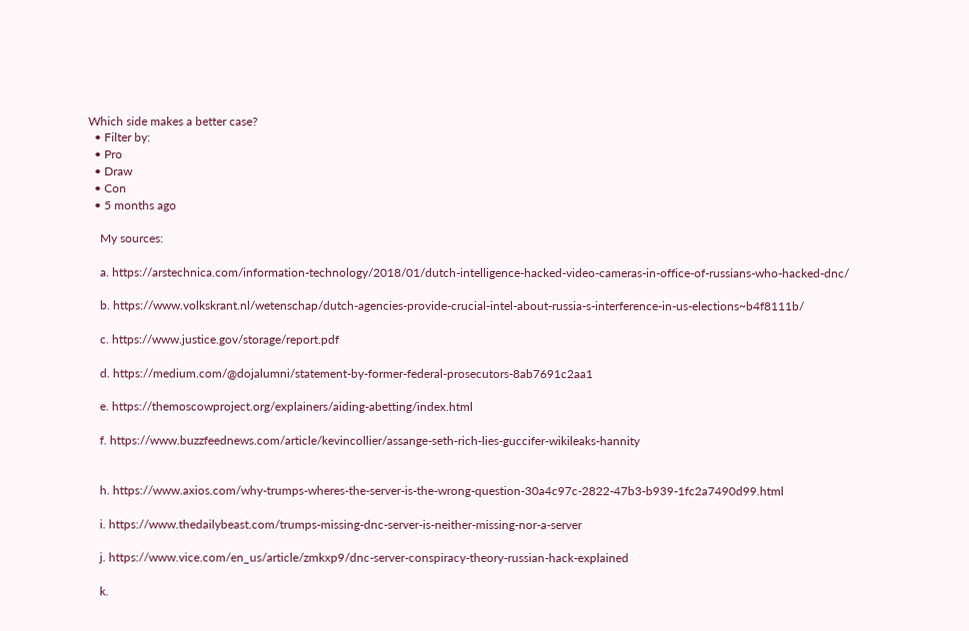Which side makes a better case?
  • Filter by:
  • Pro
  • Draw
  • Con
  • 5 months ago

    My sources:

    a. https://arstechnica.com/information-technology/2018/01/dutch-intelligence-hacked-video-cameras-in-office-of-russians-who-hacked-dnc/

    b. https://www.volkskrant.nl/wetenschap/dutch-agencies-provide-crucial-intel-about-russia-s-interference-in-us-elections~b4f8111b/

    c. https://www.justice.gov/storage/report.pdf

    d. https://medium.com/@dojalumni/statement-by-former-federal-prosecutors-8ab7691c2aa1

    e. https://themoscowproject.org/explainers/aiding-abetting/index.html

    f. https://www.buzzfeednews.com/article/kevincollier/assange-seth-rich-lies-guccifer-wikileaks-hannity


    h. https://www.axios.com/why-trumps-wheres-the-server-is-the-wrong-question-30a4c97c-2822-47b3-b939-1fc2a7490d99.html

    i. https://www.thedailybeast.com/trumps-missing-dnc-server-is-neither-missing-nor-a-server

    j. https://www.vice.com/en_us/article/zmkxp9/dnc-server-conspiracy-theory-russian-hack-explained

    k.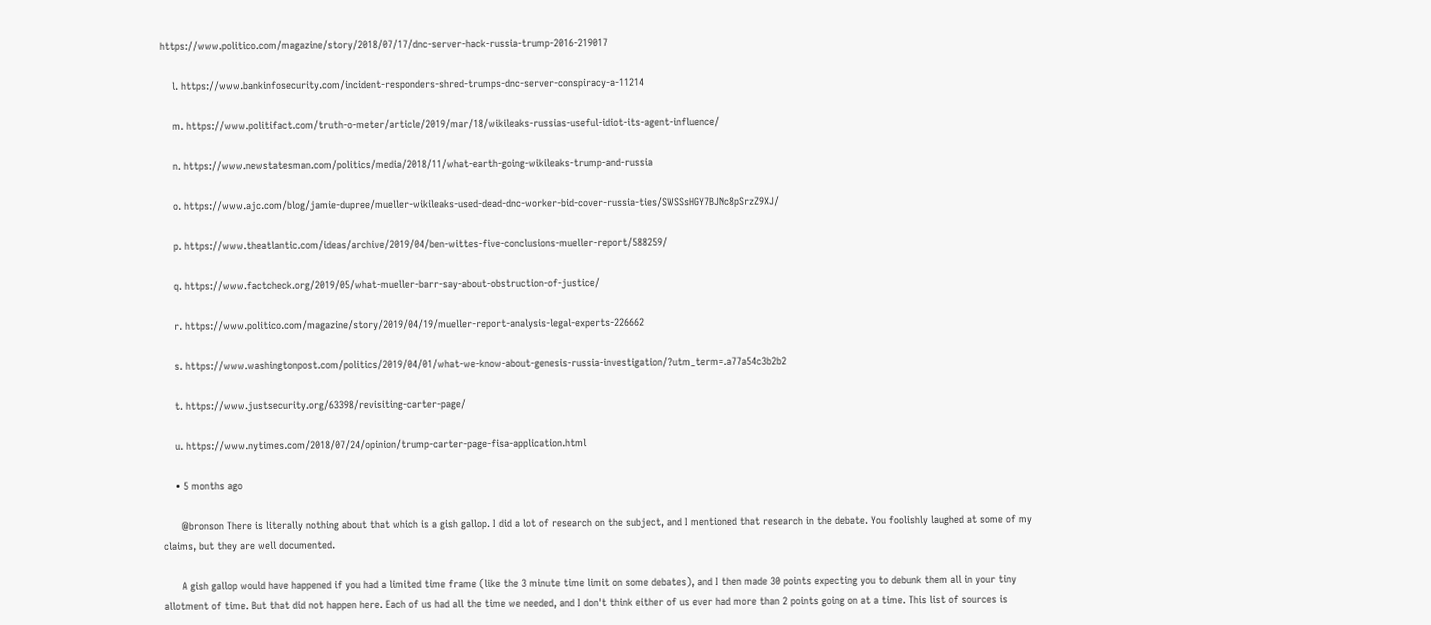https://www.politico.com/magazine/story/2018/07/17/dnc-server-hack-russia-trump-2016-219017

    l. https://www.bankinfosecurity.com/incident-responders-shred-trumps-dnc-server-conspiracy-a-11214

    m. https://www.politifact.com/truth-o-meter/article/2019/mar/18/wikileaks-russias-useful-idiot-its-agent-influence/

    n. https://www.newstatesman.com/politics/media/2018/11/what-earth-going-wikileaks-trump-and-russia

    o. https://www.ajc.com/blog/jamie-dupree/mueller-wikileaks-used-dead-dnc-worker-bid-cover-russia-ties/SWSSsHGY7BJNc8pSrzZ9XJ/

    p. https://www.theatlantic.com/ideas/archive/2019/04/ben-wittes-five-conclusions-mueller-report/588259/

    q. https://www.factcheck.org/2019/05/what-mueller-barr-say-about-obstruction-of-justice/

    r. https://www.politico.com/magazine/story/2019/04/19/mueller-report-analysis-legal-experts-226662

    s. https://www.washingtonpost.com/politics/2019/04/01/what-we-know-about-genesis-russia-investigation/?utm_term=.a77a54c3b2b2

    t. https://www.justsecurity.org/63398/revisiting-carter-page/

    u. https://www.nytimes.com/2018/07/24/opinion/trump-carter-page-fisa-application.html

    • 5 months ago

      @bronson There is literally nothing about that which is a gish gallop. I did a lot of research on the subject, and I mentioned that research in the debate. You foolishly laughed at some of my claims, but they are well documented.

      A gish gallop would have happened if you had a limited time frame (like the 3 minute time limit on some debates), and I then made 30 points expecting you to debunk them all in your tiny allotment of time. But that did not happen here. Each of us had all the time we needed, and I don't think either of us ever had more than 2 points going on at a time. This list of sources is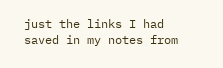just the links I had saved in my notes from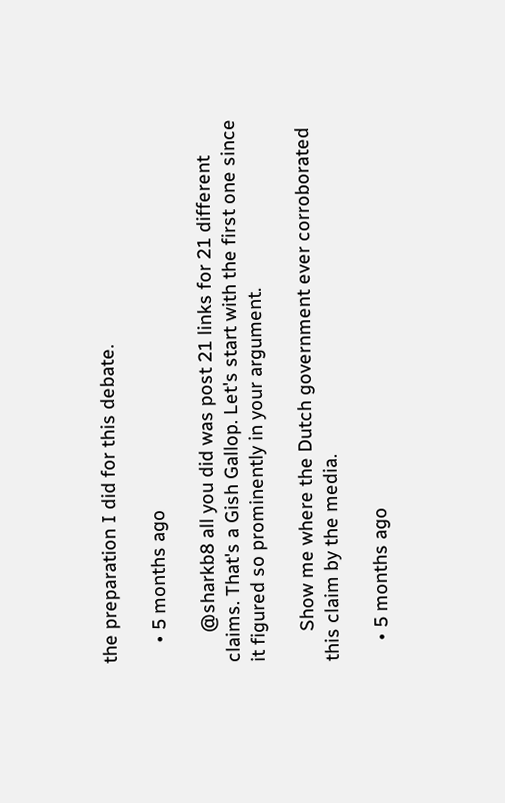the preparation I did for this debate.

    • 5 months ago

      @sharkb8 all you did was post 21 links for 21 different claims. That's a Gish Gallop. Let's start with the first one since it figured so prominently in your argument.

      Show me where the Dutch government ever corroborated this claim by the media.

    • 5 months ago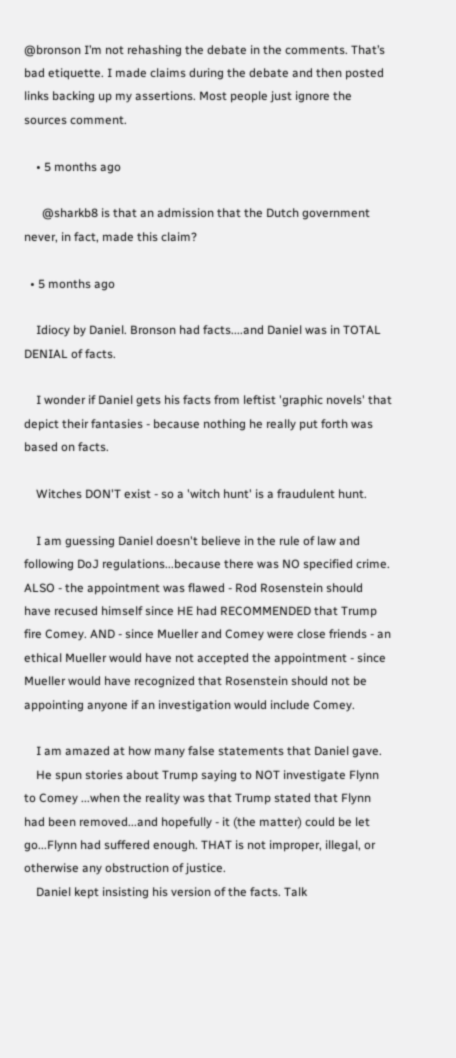@bronson I’m not rehashing the debate in the comments. That’s bad etiquette. I made claims during the debate and then posted links backing up my assertions. Most people just ignore the sources comment.

    • 5 months ago

      @sharkb8 is that an admission that the Dutch government never, in fact, made this claim?

  • 5 months ago

    Idiocy by Daniel. Bronson had facts....and Daniel was in TOTAL DENIAL of facts.

    I wonder if Daniel gets his facts from leftist 'graphic novels' that depict their fantasies - because nothing he really put forth was based on facts.

    Witches DON'T exist - so a 'witch hunt' is a fraudulent hunt.

    I am guessing Daniel doesn't believe in the rule of law and following DoJ regulations...because there was NO specified crime. ALSO - the appointment was flawed - Rod Rosenstein should have recused himself since HE had RECOMMENDED that Trump fire Comey. AND - since Mueller and Comey were close friends - an ethical Mueller would have not accepted the appointment - since Mueller would have recognized that Rosenstein should not be appointing anyone if an investigation would include Comey.

    I am amazed at how many false statements that Daniel gave.
    He spun stories about Trump saying to NOT investigate Flynn to Comey ...when the reality was that Trump stated that Flynn had been removed...and hopefully - it (the matter) could be let go...Flynn had suffered enough. THAT is not improper, illegal, or otherwise any obstruction of justice.
    Daniel kept insisting his version of the facts. Talk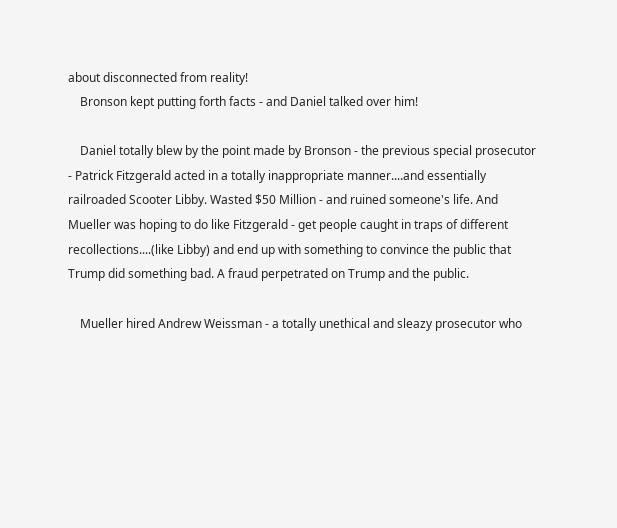about disconnected from reality!
    Bronson kept putting forth facts - and Daniel talked over him!

    Daniel totally blew by the point made by Bronson - the previous special prosecutor - Patrick Fitzgerald acted in a totally inappropriate manner....and essentially railroaded Scooter Libby. Wasted $50 Million - and ruined someone's life. And Mueller was hoping to do like Fitzgerald - get people caught in traps of different recollections....(like Libby) and end up with something to convince the public that Trump did something bad. A fraud perpetrated on Trump and the public.

    Mueller hired Andrew Weissman - a totally unethical and sleazy prosecutor who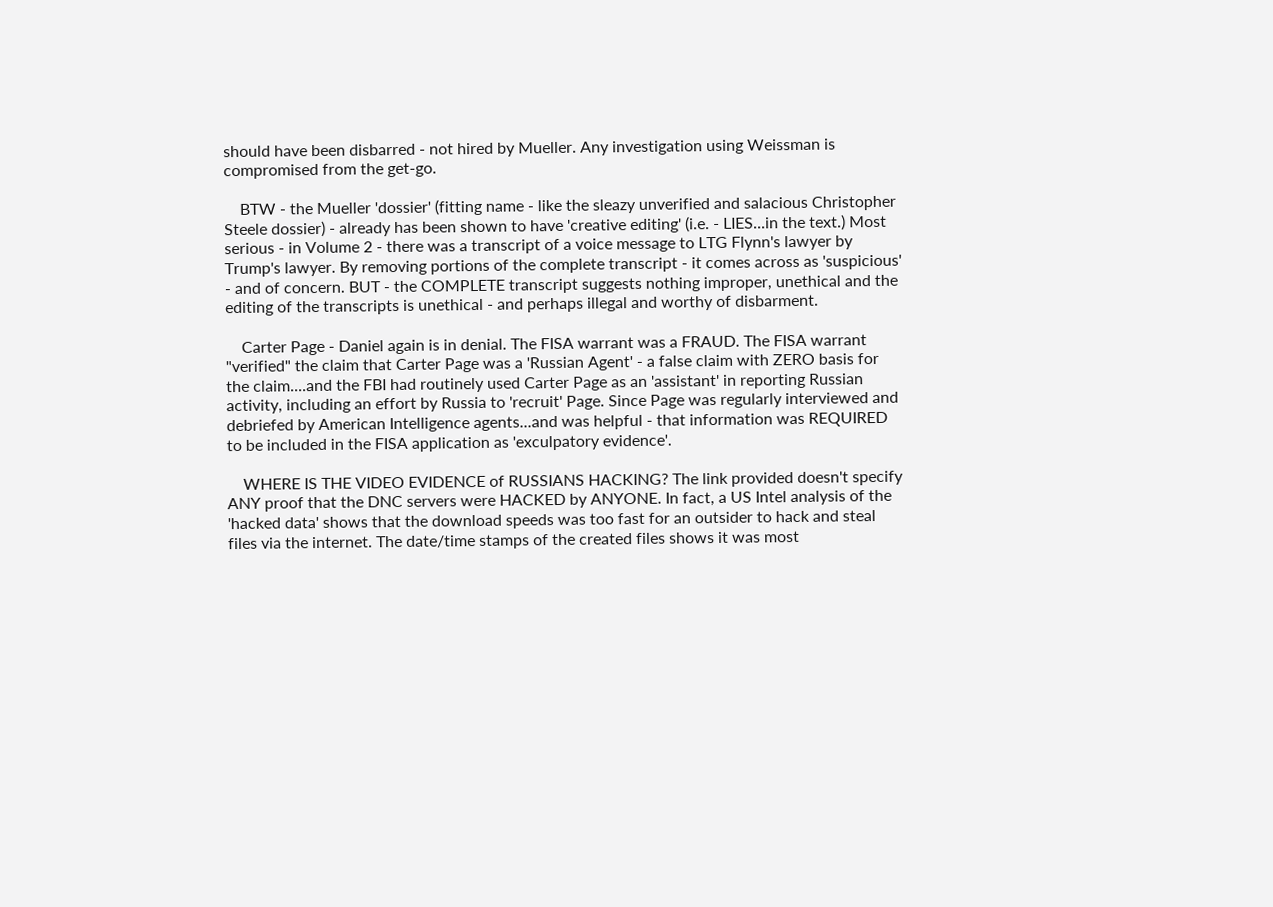should have been disbarred - not hired by Mueller. Any investigation using Weissman is compromised from the get-go.

    BTW - the Mueller 'dossier' (fitting name - like the sleazy unverified and salacious Christopher Steele dossier) - already has been shown to have 'creative editing' (i.e. - LIES...in the text.) Most serious - in Volume 2 - there was a transcript of a voice message to LTG Flynn's lawyer by Trump's lawyer. By removing portions of the complete transcript - it comes across as 'suspicious' - and of concern. BUT - the COMPLETE transcript suggests nothing improper, unethical and the editing of the transcripts is unethical - and perhaps illegal and worthy of disbarment.

    Carter Page - Daniel again is in denial. The FISA warrant was a FRAUD. The FISA warrant "verified" the claim that Carter Page was a 'Russian Agent' - a false claim with ZERO basis for the claim....and the FBI had routinely used Carter Page as an 'assistant' in reporting Russian activity, including an effort by Russia to 'recruit' Page. Since Page was regularly interviewed and debriefed by American Intelligence agents...and was helpful - that information was REQUIRED to be included in the FISA application as 'exculpatory evidence'.

    WHERE IS THE VIDEO EVIDENCE of RUSSIANS HACKING? The link provided doesn't specify ANY proof that the DNC servers were HACKED by ANYONE. In fact, a US Intel analysis of the 'hacked data' shows that the download speeds was too fast for an outsider to hack and steal files via the internet. The date/time stamps of the created files shows it was most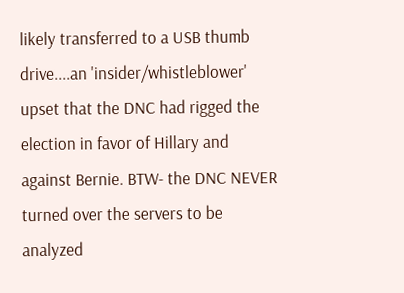likely transferred to a USB thumb drive....an 'insider/whistleblower' upset that the DNC had rigged the election in favor of Hillary and against Bernie. BTW- the DNC NEVER turned over the servers to be analyzed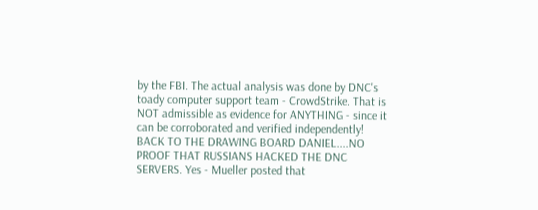by the FBI. The actual analysis was done by DNC's toady computer support team - CrowdStrike. That is NOT admissible as evidence for ANYTHING - since it can be corroborated and verified independently! BACK TO THE DRAWING BOARD DANIEL....NO PROOF THAT RUSSIANS HACKED THE DNC SERVERS. Yes - Mueller posted that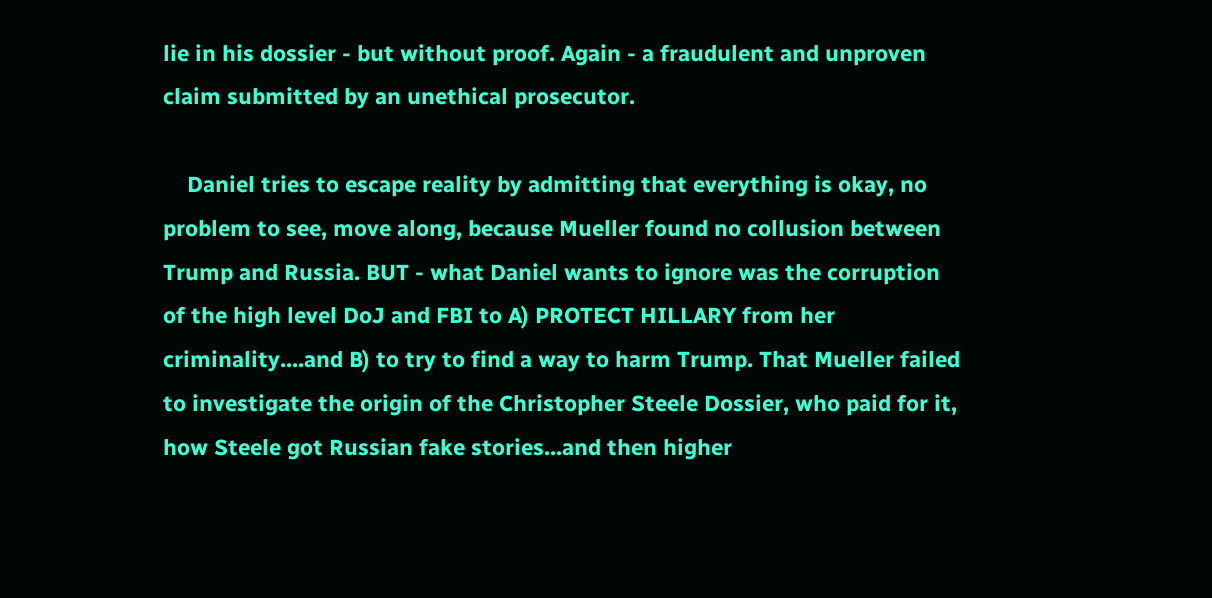lie in his dossier - but without proof. Again - a fraudulent and unproven claim submitted by an unethical prosecutor.

    Daniel tries to escape reality by admitting that everything is okay, no problem to see, move along, because Mueller found no collusion between Trump and Russia. BUT - what Daniel wants to ignore was the corruption of the high level DoJ and FBI to A) PROTECT HILLARY from her criminality....and B) to try to find a way to harm Trump. That Mueller failed to investigate the origin of the Christopher Steele Dossier, who paid for it, how Steele got Russian fake stories...and then higher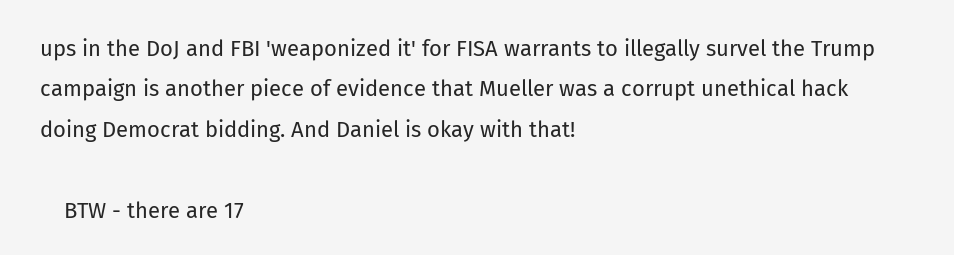ups in the DoJ and FBI 'weaponized it' for FISA warrants to illegally survel the Trump campaign is another piece of evidence that Mueller was a corrupt unethical hack doing Democrat bidding. And Daniel is okay with that!

    BTW - there are 17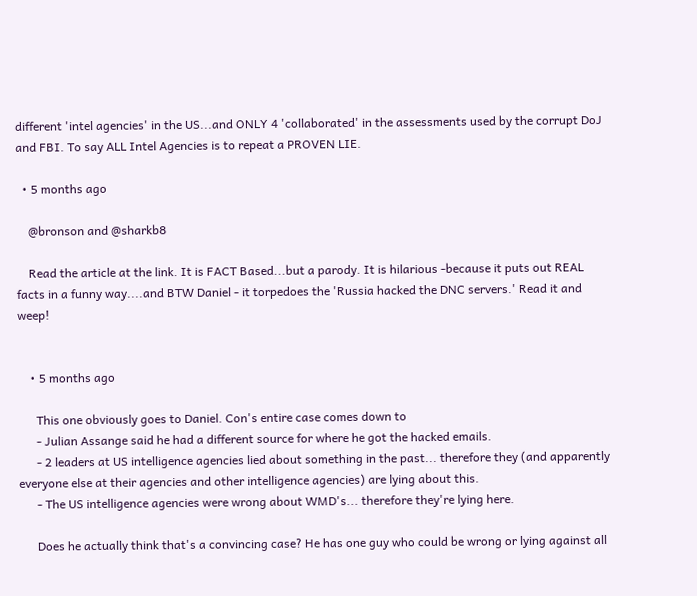different 'intel agencies' in the US...and ONLY 4 'collaborated' in the assessments used by the corrupt DoJ and FBI. To say ALL Intel Agencies is to repeat a PROVEN LIE.

  • 5 months ago

    @bronson and @sharkb8

    Read the article at the link. It is FACT Based...but a parody. It is hilarious -because it puts out REAL facts in a funny way....and BTW Daniel - it torpedoes the 'Russia hacked the DNC servers.' Read it and weep!


    • 5 months ago

      This one obviously goes to Daniel. Con's entire case comes down to
      - Julian Assange said he had a different source for where he got the hacked emails.
      - 2 leaders at US intelligence agencies lied about something in the past... therefore they (and apparently everyone else at their agencies and other intelligence agencies) are lying about this.
      - The US intelligence agencies were wrong about WMD's... therefore they're lying here.

      Does he actually think that's a convincing case? He has one guy who could be wrong or lying against all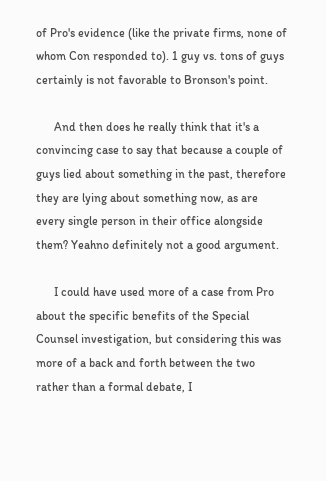of Pro's evidence (like the private firms, none of whom Con responded to). 1 guy vs. tons of guys certainly is not favorable to Bronson's point.

      And then does he really think that it's a convincing case to say that because a couple of guys lied about something in the past, therefore they are lying about something now, as are every single person in their office alongside them? Yeahno definitely not a good argument.

      I could have used more of a case from Pro about the specific benefits of the Special Counsel investigation, but considering this was more of a back and forth between the two rather than a formal debate, I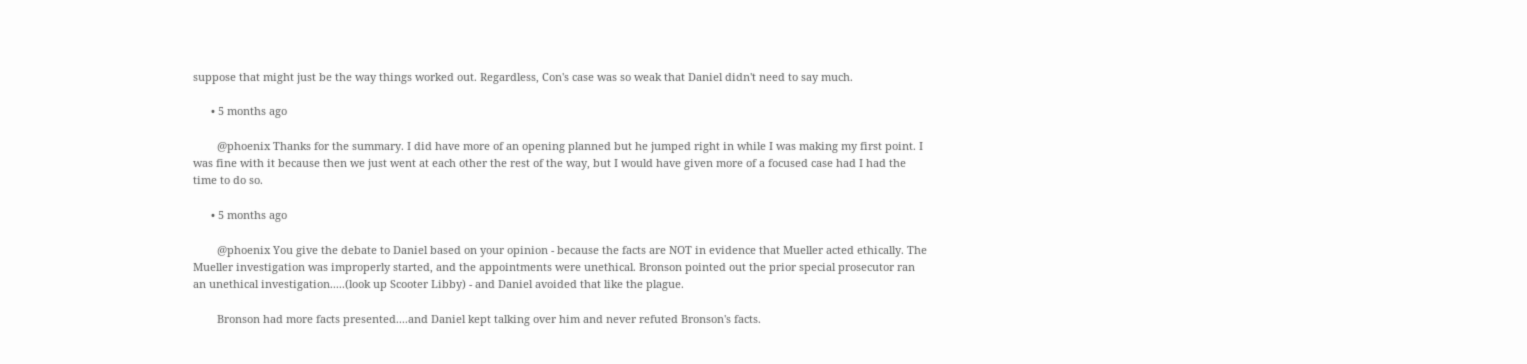suppose that might just be the way things worked out. Regardless, Con's case was so weak that Daniel didn't need to say much.

      • 5 months ago

        @phoenix Thanks for the summary. I did have more of an opening planned but he jumped right in while I was making my first point. I was fine with it because then we just went at each other the rest of the way, but I would have given more of a focused case had I had the time to do so.

      • 5 months ago

        @phoenix You give the debate to Daniel based on your opinion - because the facts are NOT in evidence that Mueller acted ethically. The Mueller investigation was improperly started, and the appointments were unethical. Bronson pointed out the prior special prosecutor ran an unethical investigation.....(look up Scooter Libby) - and Daniel avoided that like the plague.

        Bronson had more facts presented....and Daniel kept talking over him and never refuted Bronson's facts.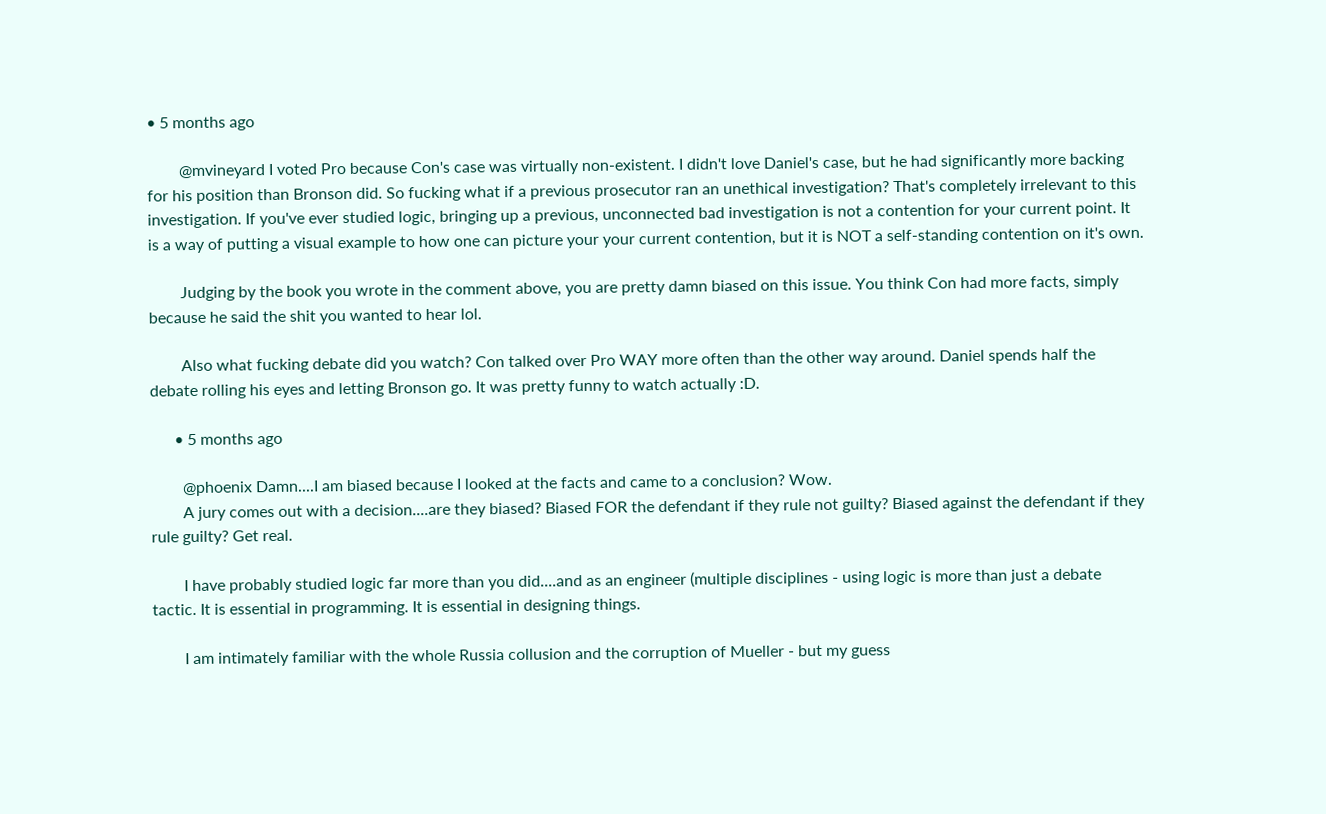• 5 months ago

        @mvineyard I voted Pro because Con's case was virtually non-existent. I didn't love Daniel's case, but he had significantly more backing for his position than Bronson did. So fucking what if a previous prosecutor ran an unethical investigation? That's completely irrelevant to this investigation. If you've ever studied logic, bringing up a previous, unconnected bad investigation is not a contention for your current point. It is a way of putting a visual example to how one can picture your your current contention, but it is NOT a self-standing contention on it's own.

        Judging by the book you wrote in the comment above, you are pretty damn biased on this issue. You think Con had more facts, simply because he said the shit you wanted to hear lol.

        Also what fucking debate did you watch? Con talked over Pro WAY more often than the other way around. Daniel spends half the debate rolling his eyes and letting Bronson go. It was pretty funny to watch actually :D.

      • 5 months ago

        @phoenix Damn....I am biased because I looked at the facts and came to a conclusion? Wow.
        A jury comes out with a decision....are they biased? Biased FOR the defendant if they rule not guilty? Biased against the defendant if they rule guilty? Get real.

        I have probably studied logic far more than you did....and as an engineer (multiple disciplines - using logic is more than just a debate tactic. It is essential in programming. It is essential in designing things.

        I am intimately familiar with the whole Russia collusion and the corruption of Mueller - but my guess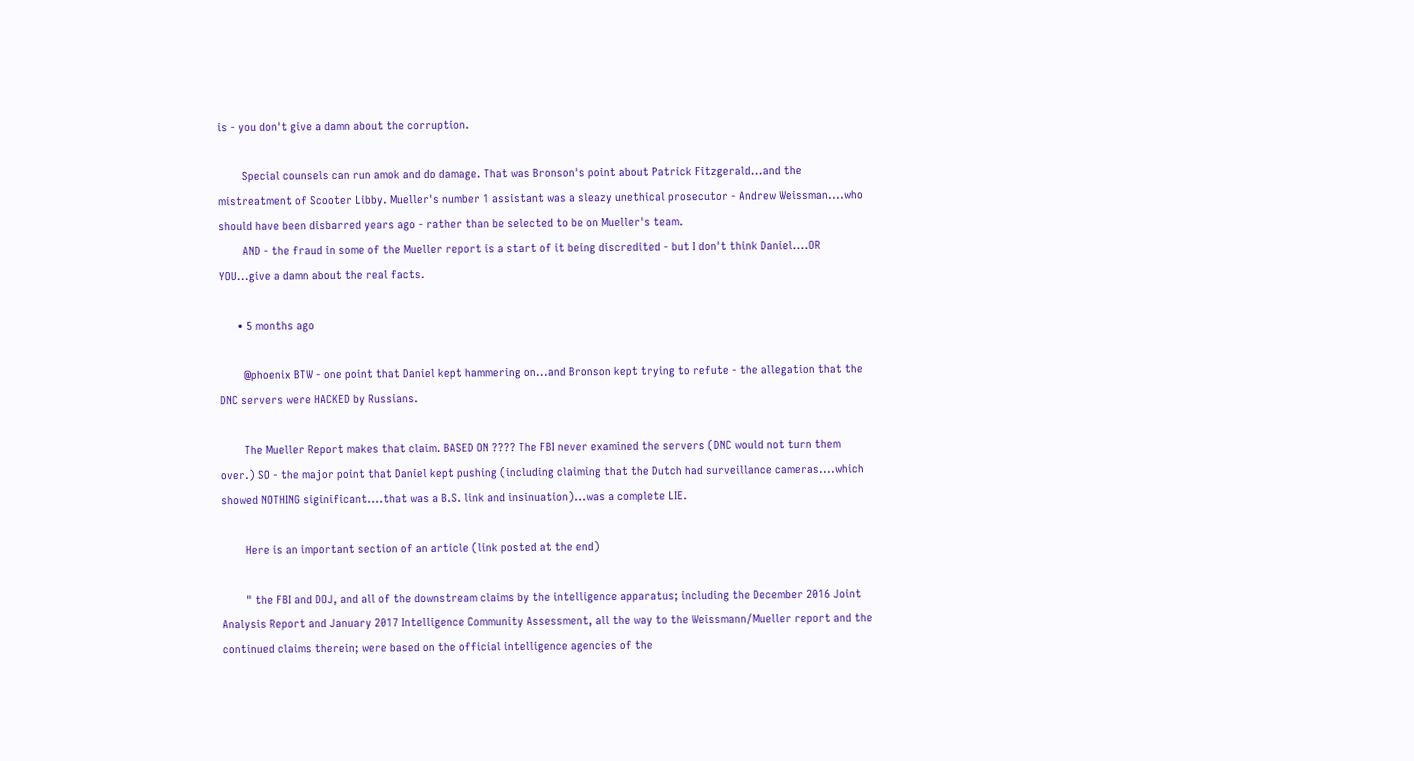is - you don't give a damn about the corruption.

        Special counsels can run amok and do damage. That was Bronson's point about Patrick Fitzgerald...and the mistreatment of Scooter Libby. Mueller's number 1 assistant was a sleazy unethical prosecutor - Andrew Weissman....who should have been disbarred years ago - rather than be selected to be on Mueller's team.
        AND - the fraud in some of the Mueller report is a start of it being discredited - but I don't think Daniel....OR YOU...give a damn about the real facts.

      • 5 months ago

        @phoenix BTW - one point that Daniel kept hammering on...and Bronson kept trying to refute - the allegation that the DNC servers were HACKED by Russians.

        The Mueller Report makes that claim. BASED ON ???? The FBI never examined the servers (DNC would not turn them over.) SO - the major point that Daniel kept pushing (including claiming that the Dutch had surveillance cameras....which showed NOTHING siginificant....that was a B.S. link and insinuation)...was a complete LIE.

        Here is an important section of an article (link posted at the end)

        " the FBI and DOJ, and all of the downstream claims by the intelligence apparatus; including the December 2016 Joint Analysis Report and January 2017 Intelligence Community Assessment, all the way to the Weissmann/Mueller report and the continued claims therein; were based on the official intelligence agencies of the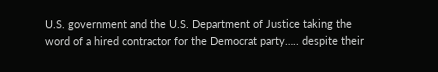U.S. government and the U.S. Department of Justice taking the word of a hired contractor for the Democrat party….. despite their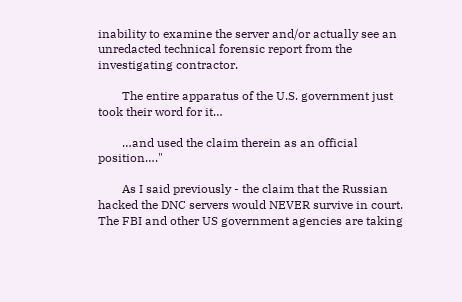inability to examine the server and/or actually see an unredacted technical forensic report from the investigating contractor.

        The entire apparatus of the U.S. government just took their word for it…

        …and used the claim therein as an official position…."

        As I said previously - the claim that the Russian hacked the DNC servers would NEVER survive in court. The FBI and other US government agencies are taking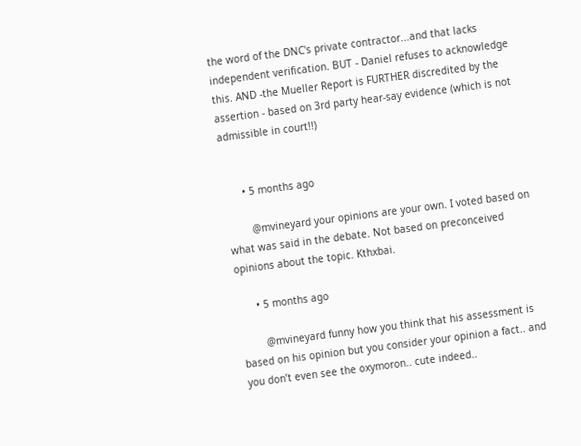the word of the DNC's private contractor...and that lacks independent verification. BUT - Daniel refuses to acknowledge this. AND -the Mueller Report is FURTHER discredited by the assertion - based on 3rd party hear-say evidence (which is not admissible in court!!)


      • 5 months ago

        @mvineyard your opinions are your own. I voted based on what was said in the debate. Not based on preconceived opinions about the topic. Kthxbai.

      • 5 months ago

        @mvineyard funny how you think that his assessment is based on his opinion but you consider your opinion a fact.. and you don’t even see the oxymoron.. cute indeed..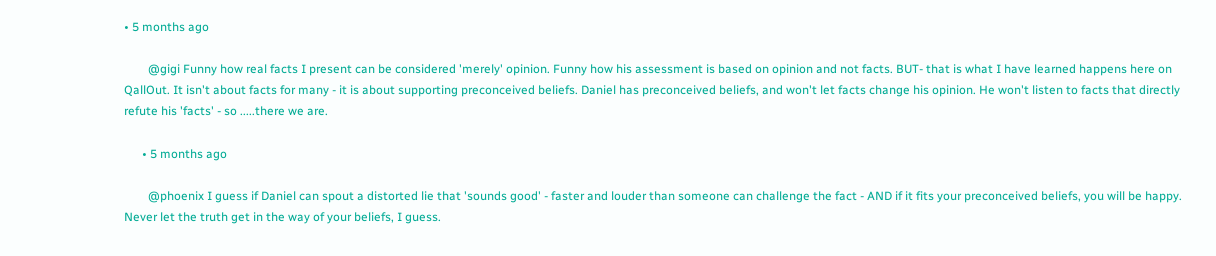• 5 months ago

        @gigi Funny how real facts I present can be considered 'merely' opinion. Funny how his assessment is based on opinion and not facts. BUT- that is what I have learned happens here on QallOut. It isn't about facts for many - it is about supporting preconceived beliefs. Daniel has preconceived beliefs, and won't let facts change his opinion. He won't listen to facts that directly refute his 'facts' - so .....there we are.

      • 5 months ago

        @phoenix I guess if Daniel can spout a distorted lie that 'sounds good' - faster and louder than someone can challenge the fact - AND if it fits your preconceived beliefs, you will be happy. Never let the truth get in the way of your beliefs, I guess.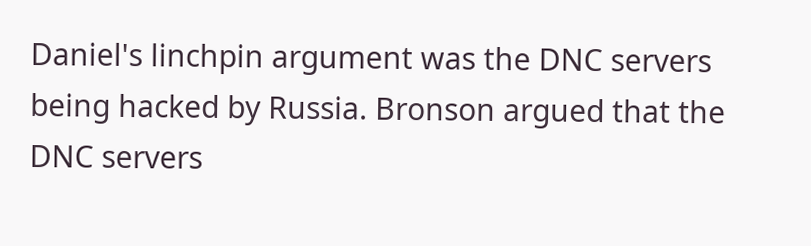Daniel's linchpin argument was the DNC servers being hacked by Russia. Bronson argued that the DNC servers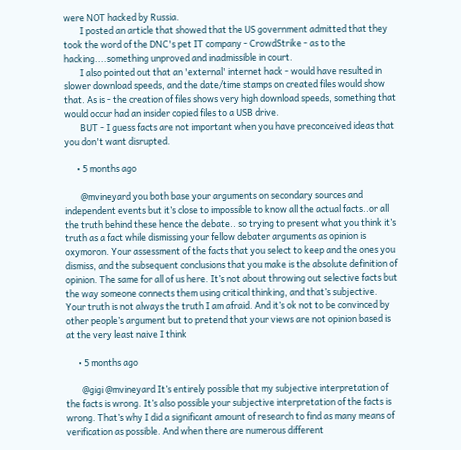were NOT hacked by Russia.
        I posted an article that showed that the US government admitted that they took the word of the DNC's pet IT company - CrowdStrike - as to the hacking....something unproved and inadmissible in court.
        I also pointed out that an 'external' internet hack - would have resulted in slower download speeds, and the date/time stamps on created files would show that. As is - the creation of files shows very high download speeds, something that would occur had an insider copied files to a USB drive.
        BUT - I guess facts are not important when you have preconceived ideas that you don't want disrupted.

      • 5 months ago

        @mvineyard you both base your arguments on secondary sources and independent events but it’s close to impossible to know all the actual facts..or all the truth behind these hence the debate.. so trying to present what you think it’s truth as a fact while dismissing your fellow debater arguments as opinion is oxymoron. Your assessment of the facts that you select to keep and the ones you dismiss, and the subsequent conclusions that you make is the absolute definition of opinion. The same for all of us here. It’s not about throwing out selective facts but the way someone connects them using critical thinking, and that’s subjective. Your truth is not always the truth I am afraid. And it’s ok not to be convinced by other people’s argument but to pretend that your views are not opinion based is at the very least naive I think

      • 5 months ago

        @gigi @mvineyard It’s entirely possible that my subjective interpretation of the facts is wrong. It’s also possible your subjective interpretation of the facts is wrong. That’s why I did a significant amount of research to find as many means of verification as possible. And when there are numerous different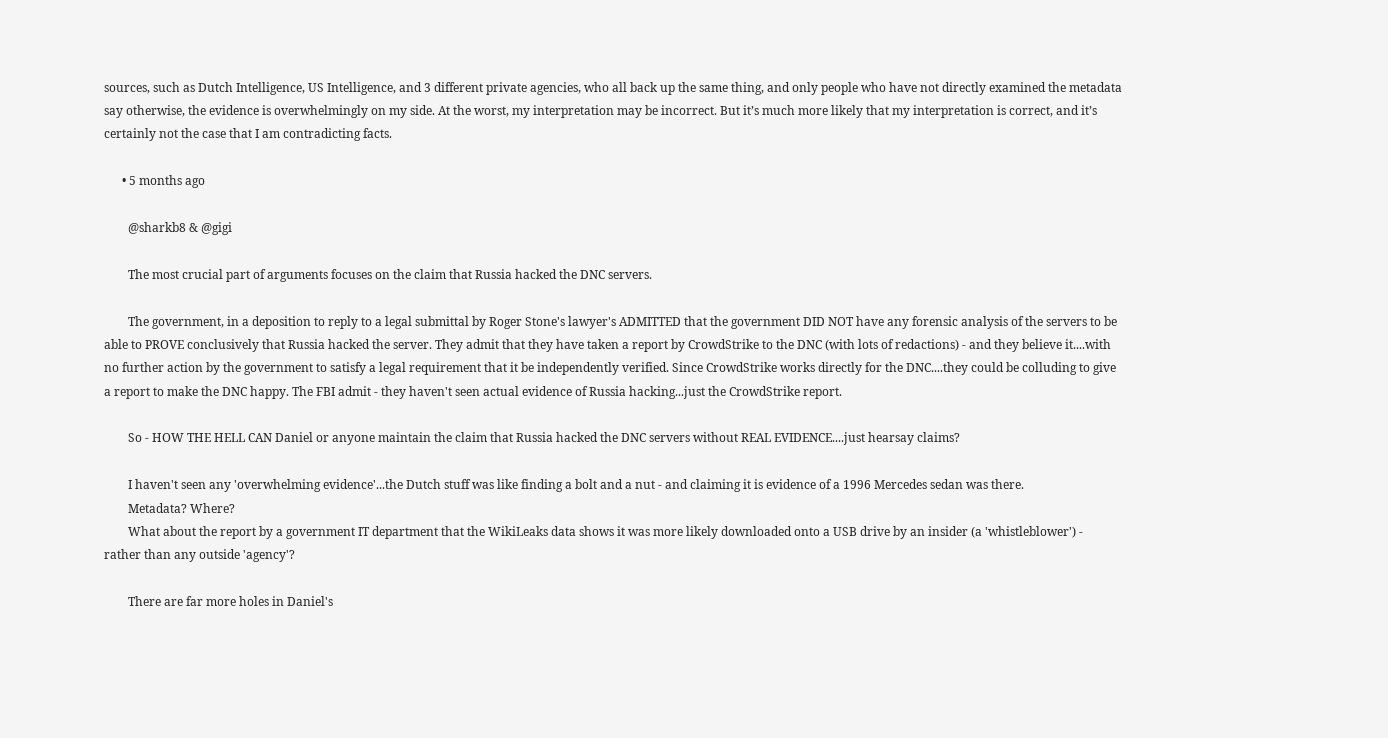sources, such as Dutch Intelligence, US Intelligence, and 3 different private agencies, who all back up the same thing, and only people who have not directly examined the metadata say otherwise, the evidence is overwhelmingly on my side. At the worst, my interpretation may be incorrect. But it’s much more likely that my interpretation is correct, and it’s certainly not the case that I am contradicting facts.

      • 5 months ago

        @sharkb8 & @gigi

        The most crucial part of arguments focuses on the claim that Russia hacked the DNC servers.

        The government, in a deposition to reply to a legal submittal by Roger Stone's lawyer's ADMITTED that the government DID NOT have any forensic analysis of the servers to be able to PROVE conclusively that Russia hacked the server. They admit that they have taken a report by CrowdStrike to the DNC (with lots of redactions) - and they believe it....with no further action by the government to satisfy a legal requirement that it be independently verified. Since CrowdStrike works directly for the DNC....they could be colluding to give a report to make the DNC happy. The FBI admit - they haven't seen actual evidence of Russia hacking...just the CrowdStrike report.

        So - HOW THE HELL CAN Daniel or anyone maintain the claim that Russia hacked the DNC servers without REAL EVIDENCE....just hearsay claims?

        I haven't seen any 'overwhelming evidence'...the Dutch stuff was like finding a bolt and a nut - and claiming it is evidence of a 1996 Mercedes sedan was there.
        Metadata? Where?
        What about the report by a government IT department that the WikiLeaks data shows it was more likely downloaded onto a USB drive by an insider (a 'whistleblower') - rather than any outside 'agency'?

        There are far more holes in Daniel's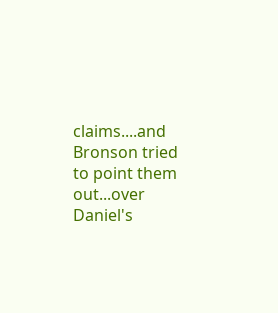claims....and Bronson tried to point them out...over Daniel's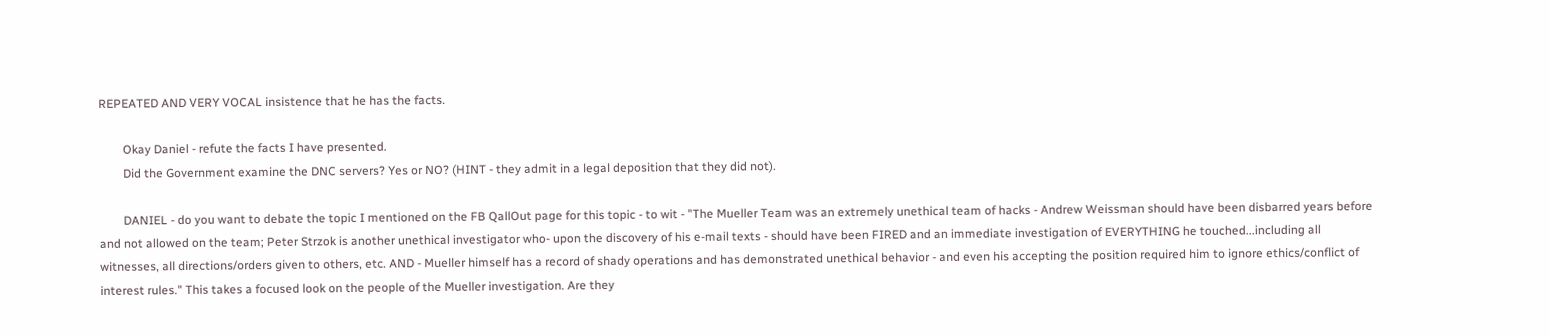REPEATED AND VERY VOCAL insistence that he has the facts.

        Okay Daniel - refute the facts I have presented.
        Did the Government examine the DNC servers? Yes or NO? (HINT - they admit in a legal deposition that they did not).

        DANIEL - do you want to debate the topic I mentioned on the FB QallOut page for this topic - to wit - "The Mueller Team was an extremely unethical team of hacks - Andrew Weissman should have been disbarred years before and not allowed on the team; Peter Strzok is another unethical investigator who- upon the discovery of his e-mail texts - should have been FIRED and an immediate investigation of EVERYTHING he touched...including all witnesses, all directions/orders given to others, etc. AND - Mueller himself has a record of shady operations and has demonstrated unethical behavior - and even his accepting the position required him to ignore ethics/conflict of interest rules." This takes a focused look on the people of the Mueller investigation. Are they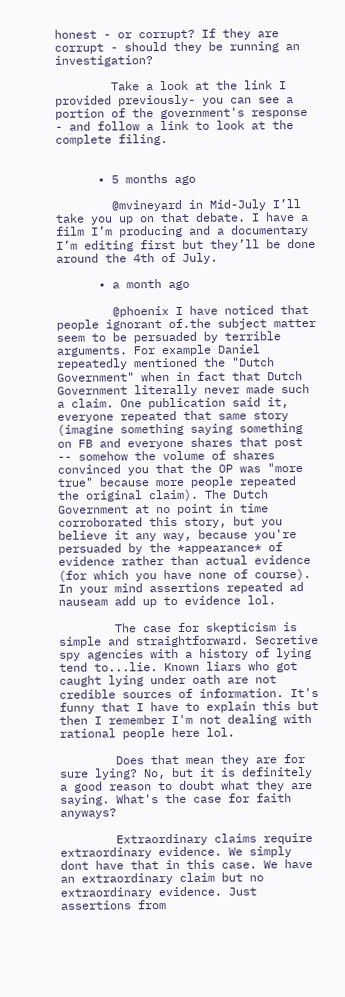honest - or corrupt? If they are corrupt - should they be running an investigation?

        Take a look at the link I provided previously- you can see a portion of the government's response - and follow a link to look at the complete filing.


      • 5 months ago

        @mvineyard in Mid-July I’ll take you up on that debate. I have a film I’m producing and a documentary I’m editing first but they’ll be done around the 4th of July.

      • a month ago

        @phoenix I have noticed that people ignorant of.the subject matter seem to be persuaded by terrible arguments. For example Daniel repeatedly mentioned the "Dutch Government" when in fact that Dutch Government literally never made such a claim. One publication said it, everyone repeated that same story (imagine something saying something on FB and everyone shares that post -- somehow the volume of shares convinced you that the OP was "more true" because more people repeated the original claim). The Dutch Government at no point in time corroborated this story, but you believe it any way, because you're persuaded by the *appearance* of evidence rather than actual evidence (for which you have none of course). In your mind assertions repeated ad nauseam add up to evidence lol.

        The case for skepticism is simple and straightforward. Secretive spy agencies with a history of lying tend to...lie. Known liars who got caught lying under oath are not credible sources of information. It's funny that I have to explain this but then I remember I'm not dealing with rational people here lol.

        Does that mean they are for sure lying? No, but it is definitely a good reason to doubt what they are saying. What's the case for faith anyways?

        Extraordinary claims require extraordinary evidence. We simply dont have that in this case. We have an extraordinary claim but no extraordinary evidence. Just assertions from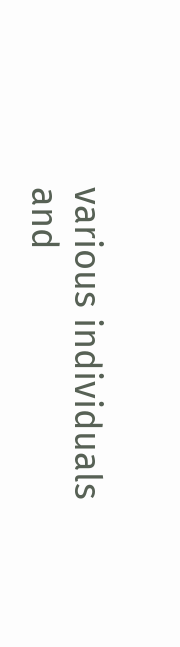various individuals and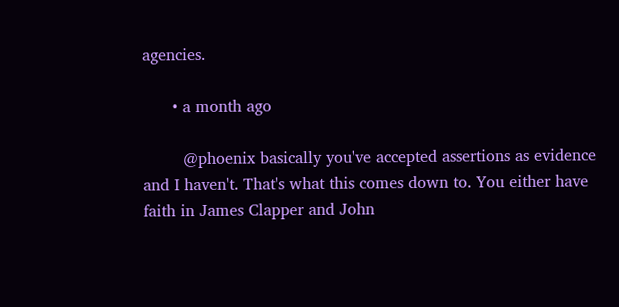agencies.

      • a month ago

        @phoenix basically you've accepted assertions as evidence and I haven't. That's what this comes down to. You either have faith in James Clapper and John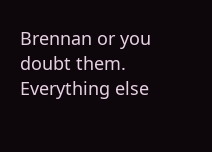Brennan or you doubt them. Everything else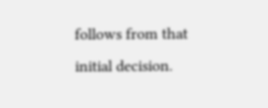follows from that initial decision.